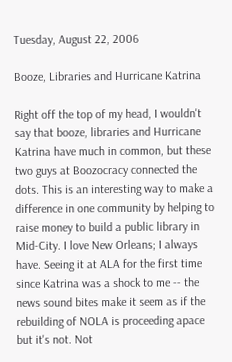Tuesday, August 22, 2006

Booze, Libraries and Hurricane Katrina

Right off the top of my head, I wouldn't say that booze, libraries and Hurricane Katrina have much in common, but these two guys at Boozocracy connected the dots. This is an interesting way to make a difference in one community by helping to raise money to build a public library in Mid-City. I love New Orleans; I always have. Seeing it at ALA for the first time since Katrina was a shock to me -- the news sound bites make it seem as if the rebuilding of NOLA is proceeding apace but it's not. Not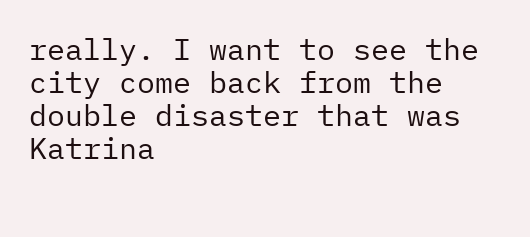really. I want to see the city come back from the double disaster that was Katrina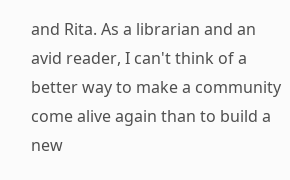and Rita. As a librarian and an avid reader, I can't think of a better way to make a community come alive again than to build a new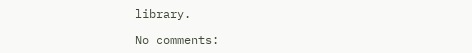library.

No comments: